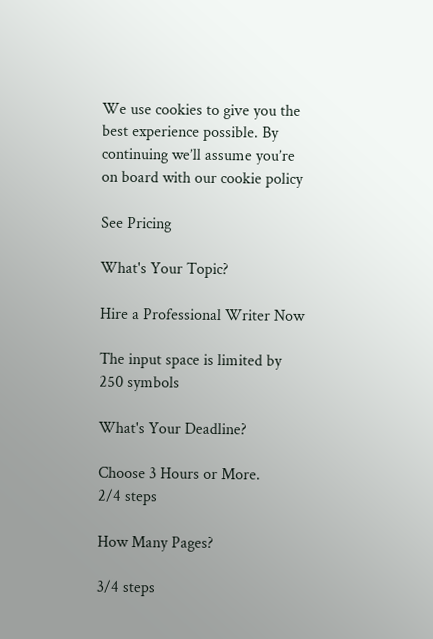We use cookies to give you the best experience possible. By continuing we’ll assume you’re on board with our cookie policy

See Pricing

What's Your Topic?

Hire a Professional Writer Now

The input space is limited by 250 symbols

What's Your Deadline?

Choose 3 Hours or More.
2/4 steps

How Many Pages?

3/4 steps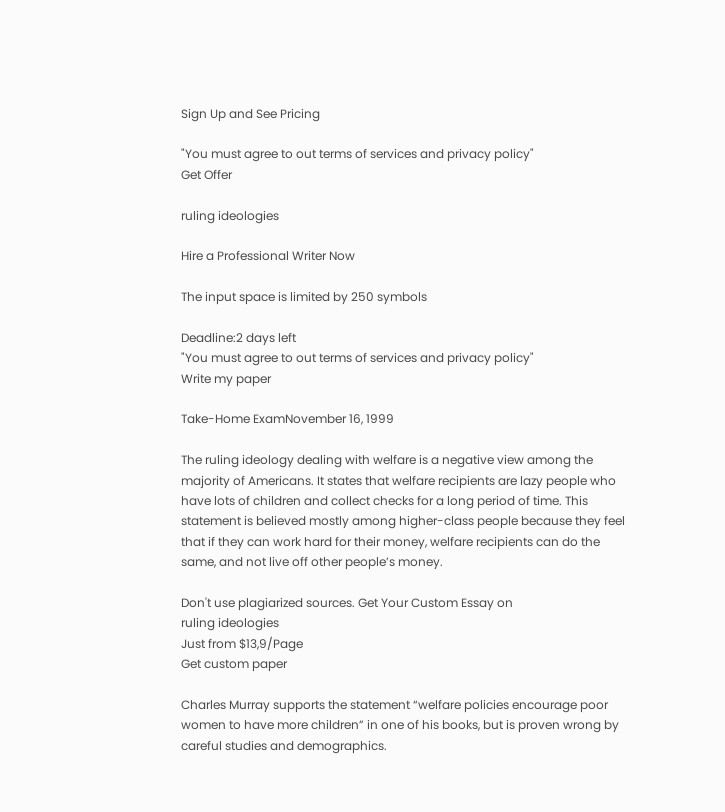Sign Up and See Pricing

"You must agree to out terms of services and privacy policy"
Get Offer

ruling ideologies

Hire a Professional Writer Now

The input space is limited by 250 symbols

Deadline:2 days left
"You must agree to out terms of services and privacy policy"
Write my paper

Take-Home ExamNovember 16, 1999

The ruling ideology dealing with welfare is a negative view among the majority of Americans. It states that welfare recipients are lazy people who have lots of children and collect checks for a long period of time. This statement is believed mostly among higher-class people because they feel that if they can work hard for their money, welfare recipients can do the same, and not live off other people’s money.

Don't use plagiarized sources. Get Your Custom Essay on
ruling ideologies
Just from $13,9/Page
Get custom paper

Charles Murray supports the statement “welfare policies encourage poor women to have more children” in one of his books, but is proven wrong by careful studies and demographics.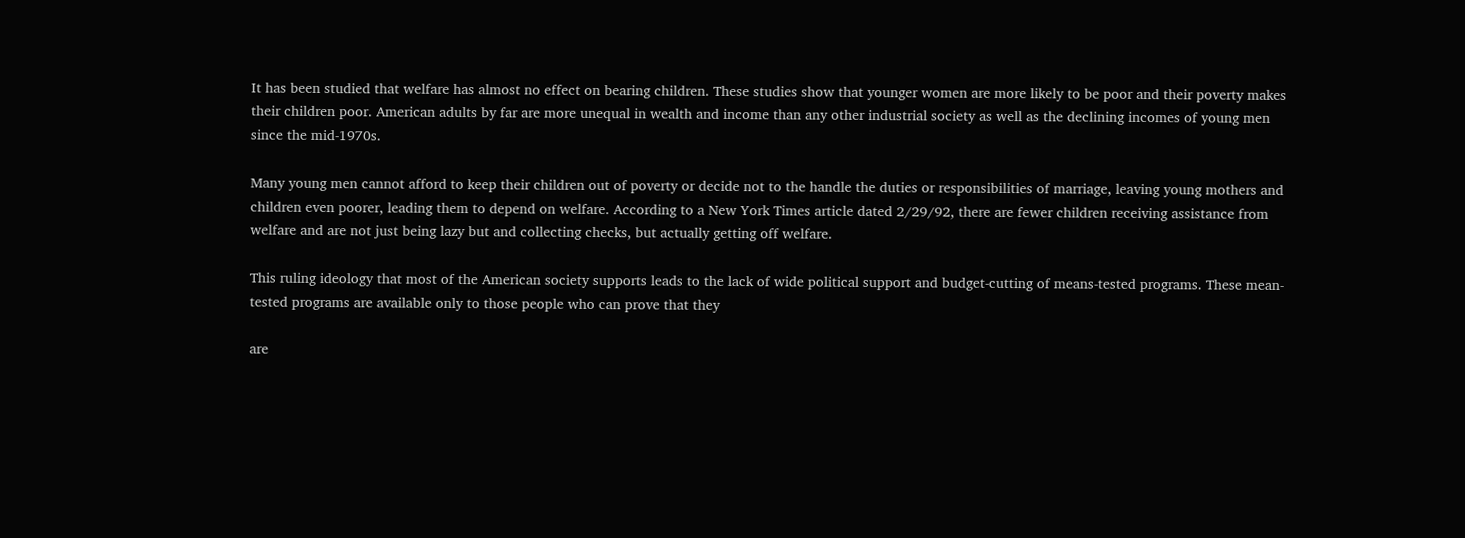It has been studied that welfare has almost no effect on bearing children. These studies show that younger women are more likely to be poor and their poverty makes their children poor. American adults by far are more unequal in wealth and income than any other industrial society as well as the declining incomes of young men since the mid-1970s.

Many young men cannot afford to keep their children out of poverty or decide not to the handle the duties or responsibilities of marriage, leaving young mothers and children even poorer, leading them to depend on welfare. According to a New York Times article dated 2/29/92, there are fewer children receiving assistance from welfare and are not just being lazy but and collecting checks, but actually getting off welfare.

This ruling ideology that most of the American society supports leads to the lack of wide political support and budget-cutting of means-tested programs. These mean-tested programs are available only to those people who can prove that they

are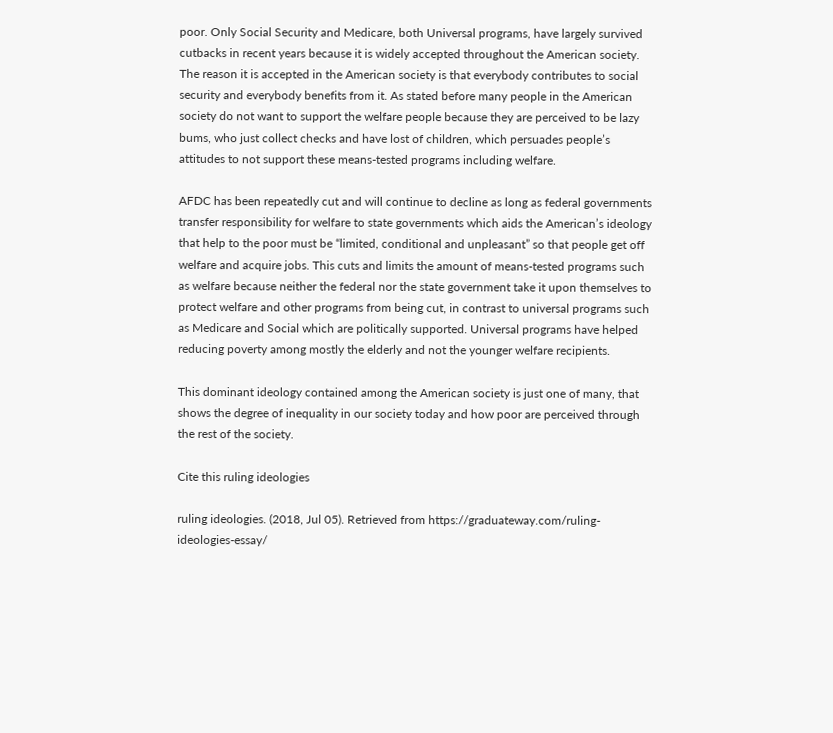poor. Only Social Security and Medicare, both Universal programs, have largely survived cutbacks in recent years because it is widely accepted throughout the American society. The reason it is accepted in the American society is that everybody contributes to social security and everybody benefits from it. As stated before many people in the American society do not want to support the welfare people because they are perceived to be lazy bums, who just collect checks and have lost of children, which persuades people’s attitudes to not support these means-tested programs including welfare.

AFDC has been repeatedly cut and will continue to decline as long as federal governments transfer responsibility for welfare to state governments which aids the American’s ideology that help to the poor must be “limited, conditional and unpleasant” so that people get off welfare and acquire jobs. This cuts and limits the amount of means-tested programs such as welfare because neither the federal nor the state government take it upon themselves to protect welfare and other programs from being cut, in contrast to universal programs such as Medicare and Social which are politically supported. Universal programs have helped reducing poverty among mostly the elderly and not the younger welfare recipients.

This dominant ideology contained among the American society is just one of many, that shows the degree of inequality in our society today and how poor are perceived through the rest of the society.

Cite this ruling ideologies

ruling ideologies. (2018, Jul 05). Retrieved from https://graduateway.com/ruling-ideologies-essay/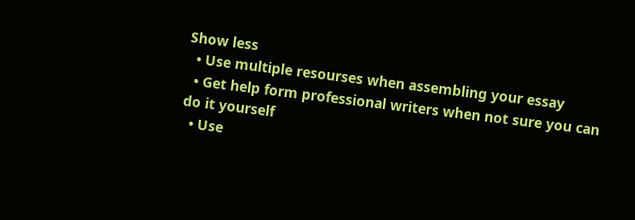Show less
  • Use multiple resourses when assembling your essay
  • Get help form professional writers when not sure you can do it yourself
  • Use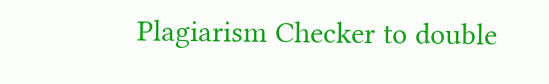Plagiarism Checker to double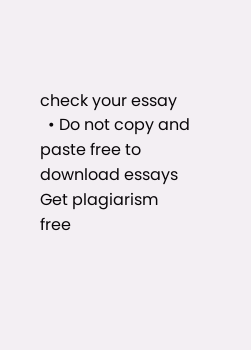check your essay
  • Do not copy and paste free to download essays
Get plagiarism free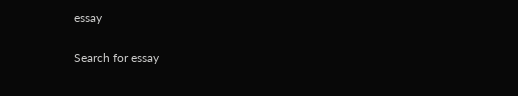essay

Search for essay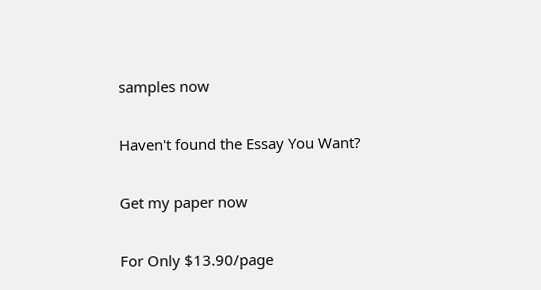samples now

Haven't found the Essay You Want?

Get my paper now

For Only $13.90/page